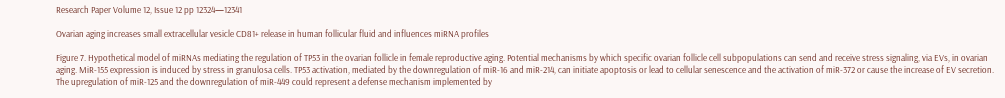Research Paper Volume 12, Issue 12 pp 12324—12341

Ovarian aging increases small extracellular vesicle CD81+ release in human follicular fluid and influences miRNA profiles

Figure 7. Hypothetical model of miRNAs mediating the regulation of TP53 in the ovarian follicle in female reproductive aging. Potential mechanisms by which specific ovarian follicle cell subpopulations can send and receive stress signaling, via EVs, in ovarian aging. MiR-155 expression is induced by stress in granulosa cells. TP53 activation, mediated by the downregulation of miR-16 and miR-214, can initiate apoptosis or lead to cellular senescence and the activation of miR-372 or cause the increase of EV secretion. The upregulation of miR-125 and the downregulation of miR-449 could represent a defense mechanism implemented by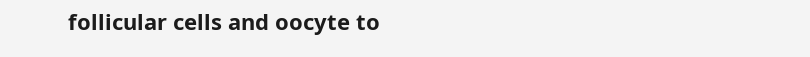follicular cells and oocyte to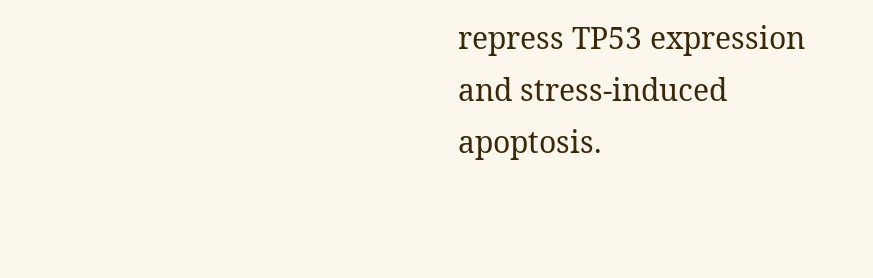repress TP53 expression and stress-induced apoptosis.